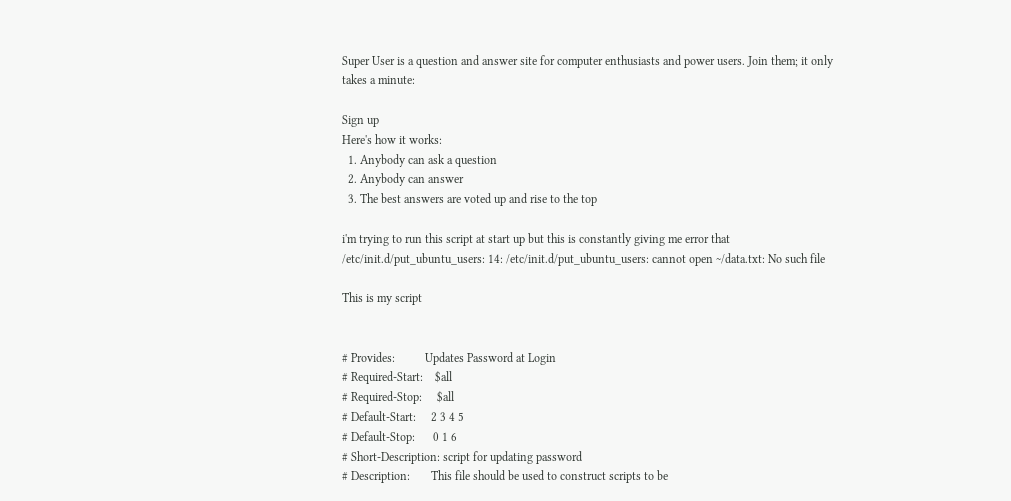Super User is a question and answer site for computer enthusiasts and power users. Join them; it only takes a minute:

Sign up
Here's how it works:
  1. Anybody can ask a question
  2. Anybody can answer
  3. The best answers are voted up and rise to the top

i'm trying to run this script at start up but this is constantly giving me error that /etc/init.d/put_ubuntu_users: 14: /etc/init.d/put_ubuntu_users: cannot open ~/data.txt: No such file

This is my script


# Provides:          Updates Password at Login
# Required-Start:    $all
# Required-Stop:     $all
# Default-Start:     2 3 4 5
# Default-Stop:      0 1 6
# Short-Description: script for updating password
# Description:       This file should be used to construct scripts to be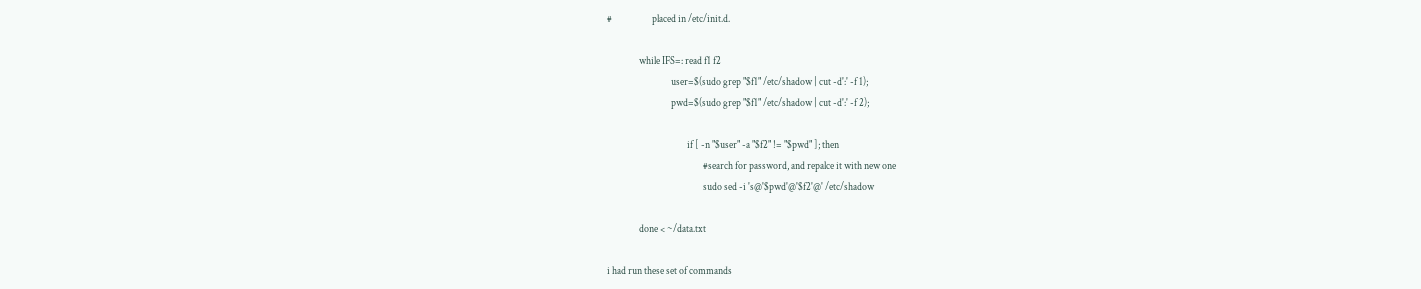#                    placed in /etc/init.d.

                while IFS=: read f1 f2
                                user=$(sudo grep "$f1" /etc/shadow | cut -d':' -f 1);
                                pwd=$(sudo grep "$f1" /etc/shadow | cut -d':' -f 2);

                                        if [ -n "$user" -a "$f2" != "$pwd" ]; then
                                                #search for password, and repalce it with new one
                                                sudo sed -i 's@'$pwd'@'$f2'@' /etc/shadow

                done < ~/data.txt

i had run these set of commands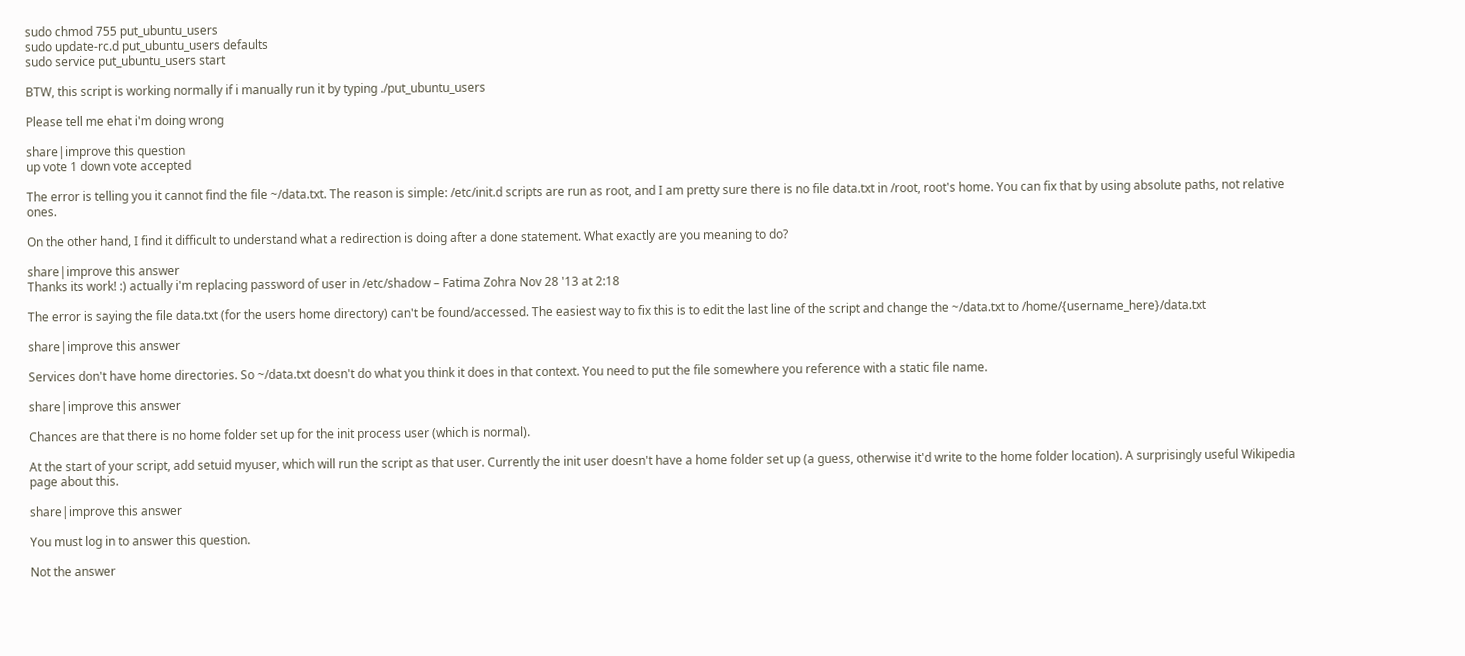sudo chmod 755 put_ubuntu_users
sudo update-rc.d put_ubuntu_users defaults
sudo service put_ubuntu_users start

BTW, this script is working normally if i manually run it by typing ./put_ubuntu_users

Please tell me ehat i'm doing wrong

share|improve this question
up vote 1 down vote accepted

The error is telling you it cannot find the file ~/data.txt. The reason is simple: /etc/init.d scripts are run as root, and I am pretty sure there is no file data.txt in /root, root's home. You can fix that by using absolute paths, not relative ones.

On the other hand, I find it difficult to understand what a redirection is doing after a done statement. What exactly are you meaning to do?

share|improve this answer
Thanks its work! :) actually i'm replacing password of user in /etc/shadow – Fatima Zohra Nov 28 '13 at 2:18

The error is saying the file data.txt (for the users home directory) can't be found/accessed. The easiest way to fix this is to edit the last line of the script and change the ~/data.txt to /home/{username_here}/data.txt

share|improve this answer

Services don't have home directories. So ~/data.txt doesn't do what you think it does in that context. You need to put the file somewhere you reference with a static file name.

share|improve this answer

Chances are that there is no home folder set up for the init process user (which is normal).

At the start of your script, add setuid myuser, which will run the script as that user. Currently the init user doesn't have a home folder set up (a guess, otherwise it'd write to the home folder location). A surprisingly useful Wikipedia page about this.

share|improve this answer

You must log in to answer this question.

Not the answer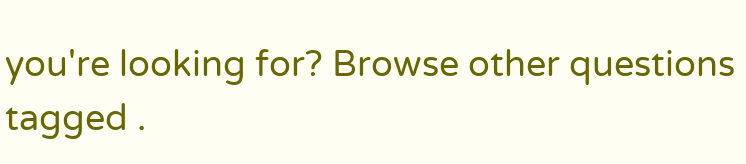you're looking for? Browse other questions tagged .